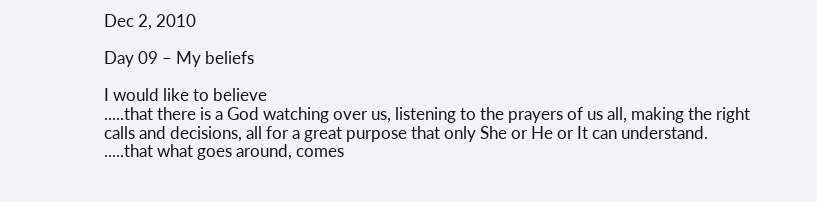Dec 2, 2010

Day 09 – My beliefs

I would like to believe
.....that there is a God watching over us, listening to the prayers of us all, making the right calls and decisions, all for a great purpose that only She or He or It can understand.
.....that what goes around, comes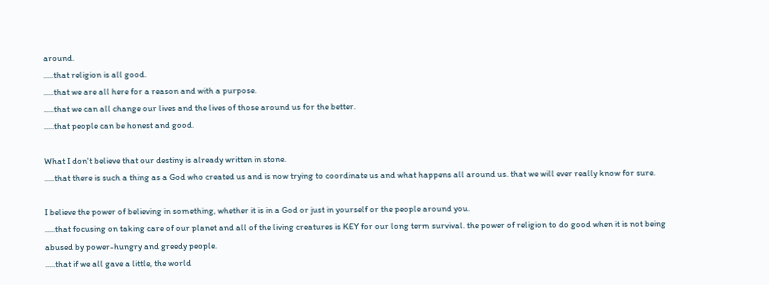around.
.....that religion is all good.
.....that we are all here for a reason and with a purpose.
.....that we can all change our lives and the lives of those around us for the better.
.....that people can be honest and good.

What I don't believe that our destiny is already written in stone.
.....that there is such a thing as a God who created us and is now trying to coordinate us and what happens all around us. that we will ever really know for sure.

I believe the power of believing in something, whether it is in a God or just in yourself or the people around you.
.....that focusing on taking care of our planet and all of the living creatures is KEY for our long term survival. the power of religion to do good when it is not being abused by power-hungry and greedy people.
.....that if we all gave a little, the world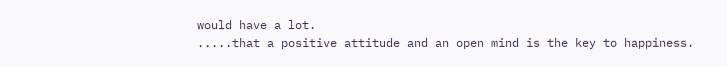would have a lot.
.....that a positive attitude and an open mind is the key to happiness.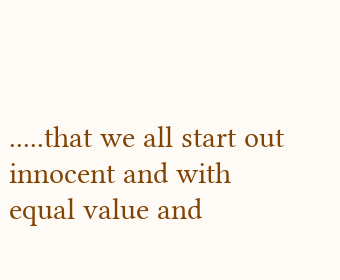.....that we all start out innocent and with equal value and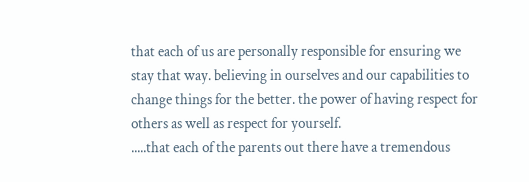that each of us are personally responsible for ensuring we stay that way. believing in ourselves and our capabilities to change things for the better. the power of having respect for others as well as respect for yourself.
.....that each of the parents out there have a tremendous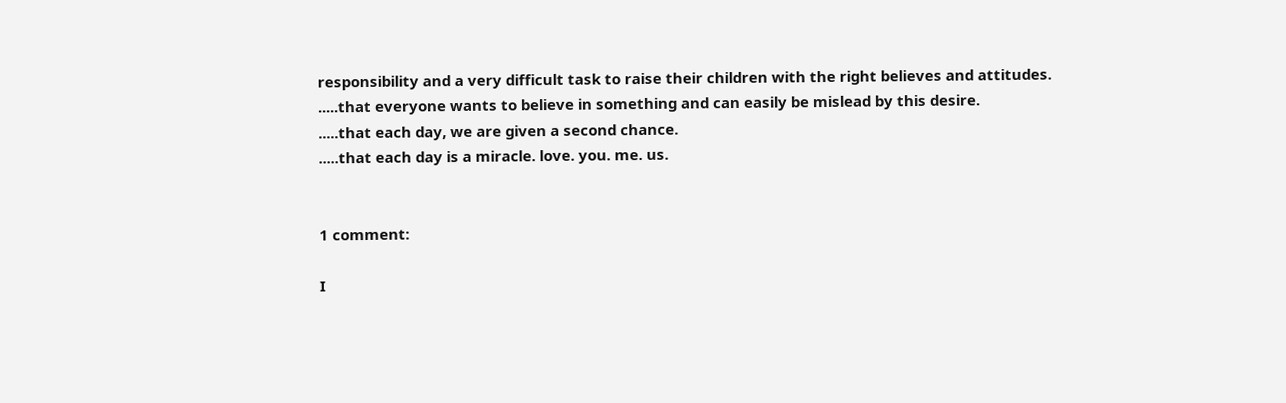responsibility and a very difficult task to raise their children with the right believes and attitudes.
.....that everyone wants to believe in something and can easily be mislead by this desire.
.....that each day, we are given a second chance.
.....that each day is a miracle. love. you. me. us.


1 comment:

I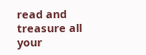read and treasure all your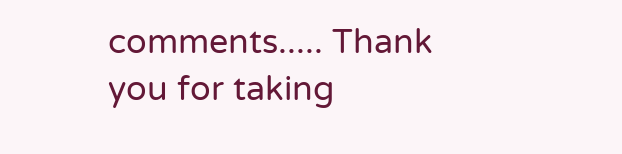comments..... Thank you for taking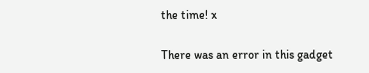the time! x

There was an error in this gadget